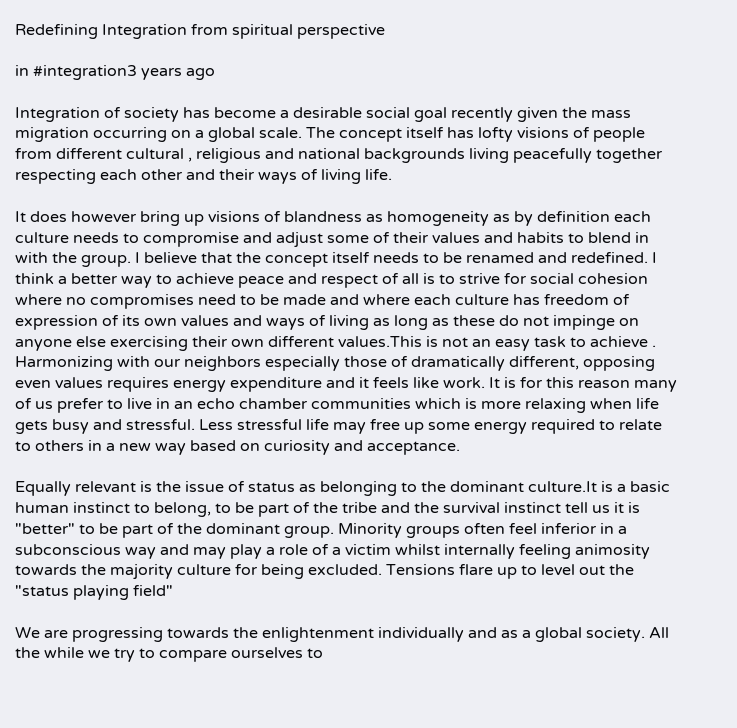Redefining Integration from spiritual perspective

in #integration3 years ago

Integration of society has become a desirable social goal recently given the mass migration occurring on a global scale. The concept itself has lofty visions of people from different cultural , religious and national backgrounds living peacefully together respecting each other and their ways of living life.

It does however bring up visions of blandness as homogeneity as by definition each culture needs to compromise and adjust some of their values and habits to blend in with the group. I believe that the concept itself needs to be renamed and redefined. I think a better way to achieve peace and respect of all is to strive for social cohesion where no compromises need to be made and where each culture has freedom of expression of its own values and ways of living as long as these do not impinge on anyone else exercising their own different values.This is not an easy task to achieve . Harmonizing with our neighbors especially those of dramatically different, opposing even values requires energy expenditure and it feels like work. It is for this reason many of us prefer to live in an echo chamber communities which is more relaxing when life gets busy and stressful. Less stressful life may free up some energy required to relate to others in a new way based on curiosity and acceptance.

Equally relevant is the issue of status as belonging to the dominant culture.It is a basic human instinct to belong, to be part of the tribe and the survival instinct tell us it is "better" to be part of the dominant group. Minority groups often feel inferior in a subconscious way and may play a role of a victim whilst internally feeling animosity towards the majority culture for being excluded. Tensions flare up to level out the "status playing field"

We are progressing towards the enlightenment individually and as a global society. All the while we try to compare ourselves to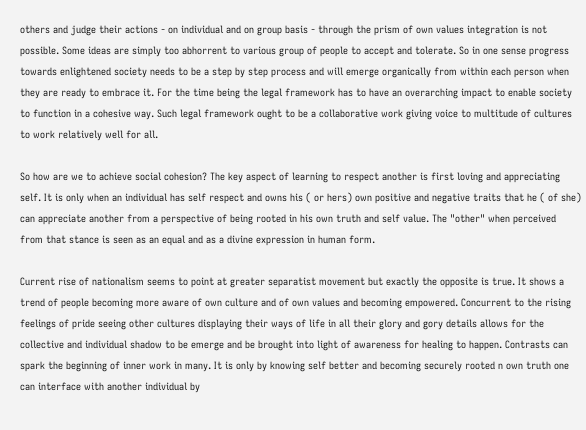others and judge their actions - on individual and on group basis - through the prism of own values integration is not possible. Some ideas are simply too abhorrent to various group of people to accept and tolerate. So in one sense progress towards enlightened society needs to be a step by step process and will emerge organically from within each person when they are ready to embrace it. For the time being the legal framework has to have an overarching impact to enable society to function in a cohesive way. Such legal framework ought to be a collaborative work giving voice to multitude of cultures to work relatively well for all.

So how are we to achieve social cohesion? The key aspect of learning to respect another is first loving and appreciating self. It is only when an individual has self respect and owns his ( or hers) own positive and negative traits that he ( of she) can appreciate another from a perspective of being rooted in his own truth and self value. The "other" when perceived from that stance is seen as an equal and as a divine expression in human form.

Current rise of nationalism seems to point at greater separatist movement but exactly the opposite is true. It shows a trend of people becoming more aware of own culture and of own values and becoming empowered. Concurrent to the rising feelings of pride seeing other cultures displaying their ways of life in all their glory and gory details allows for the collective and individual shadow to be emerge and be brought into light of awareness for healing to happen. Contrasts can spark the beginning of inner work in many. It is only by knowing self better and becoming securely rooted n own truth one can interface with another individual by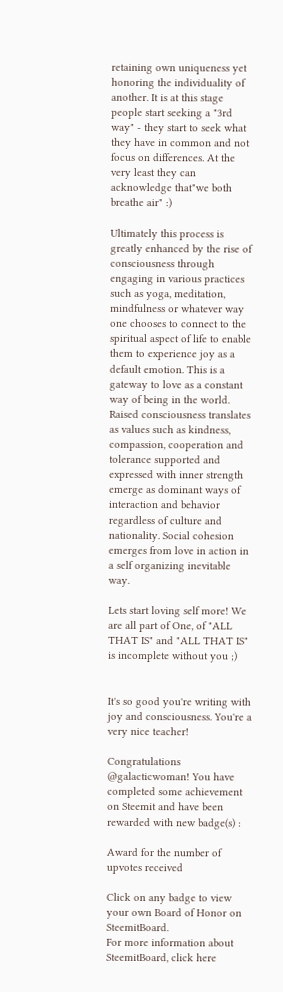retaining own uniqueness yet honoring the individuality of another. It is at this stage people start seeking a "3rd way" - they start to seek what they have in common and not focus on differences. At the very least they can acknowledge that"we both breathe air" :)

Ultimately this process is greatly enhanced by the rise of consciousness through engaging in various practices such as yoga, meditation, mindfulness or whatever way one chooses to connect to the spiritual aspect of life to enable them to experience joy as a default emotion. This is a gateway to love as a constant way of being in the world. Raised consciousness translates as values such as kindness, compassion, cooperation and tolerance supported and expressed with inner strength emerge as dominant ways of interaction and behavior regardless of culture and nationality. Social cohesion emerges from love in action in a self organizing inevitable way.

Lets start loving self more! We are all part of One, of "ALL THAT IS" and "ALL THAT IS" is incomplete without you ;)


It's so good you're writing with joy and consciousness. You're a very nice teacher!

Congratulations @galacticwoman! You have completed some achievement on Steemit and have been rewarded with new badge(s) :

Award for the number of upvotes received

Click on any badge to view your own Board of Honor on SteemitBoard.
For more information about SteemitBoard, click here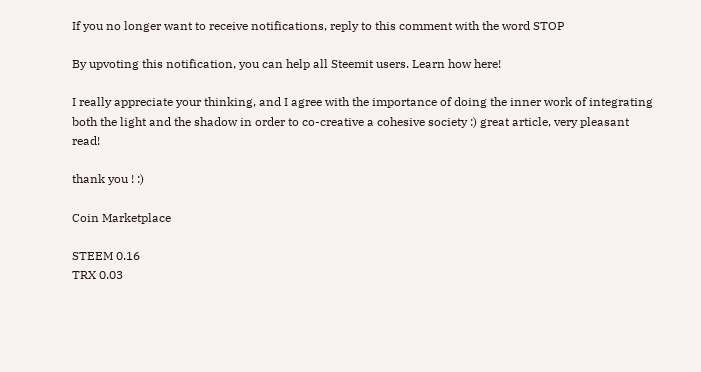If you no longer want to receive notifications, reply to this comment with the word STOP

By upvoting this notification, you can help all Steemit users. Learn how here!

I really appreciate your thinking, and I agree with the importance of doing the inner work of integrating both the light and the shadow in order to co-creative a cohesive society :) great article, very pleasant read!

thank you ! :)

Coin Marketplace

STEEM 0.16
TRX 0.03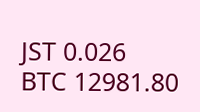JST 0.026
BTC 12981.80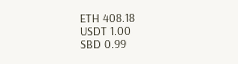ETH 408.18
USDT 1.00
SBD 0.99